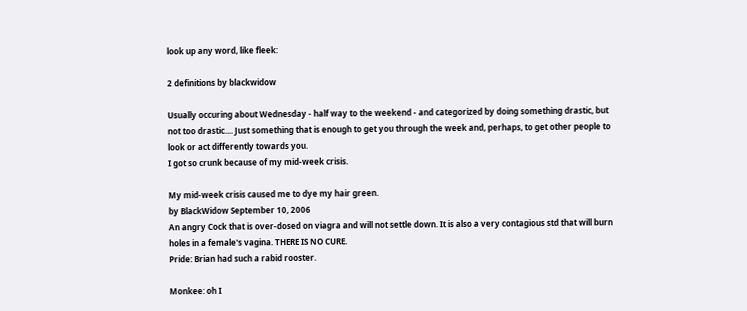look up any word, like fleek:

2 definitions by blackwidow

Usually occuring about Wednesday - half way to the weekend - and categorized by doing something drastic, but not too drastic.... Just something that is enough to get you through the week and, perhaps, to get other people to look or act differently towards you.
I got so crunk because of my mid-week crisis.

My mid-week crisis caused me to dye my hair green.
by BlackWidow September 10, 2006
An angry Cock that is over-dosed on viagra and will not settle down. It is also a very contagious std that will burn holes in a female's vagina. THERE IS NO CURE.
Pride: Brian had such a rabid rooster.

Monkee: oh I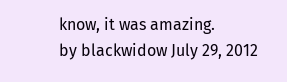know, it was amazing.
by blackwidow July 29, 2012